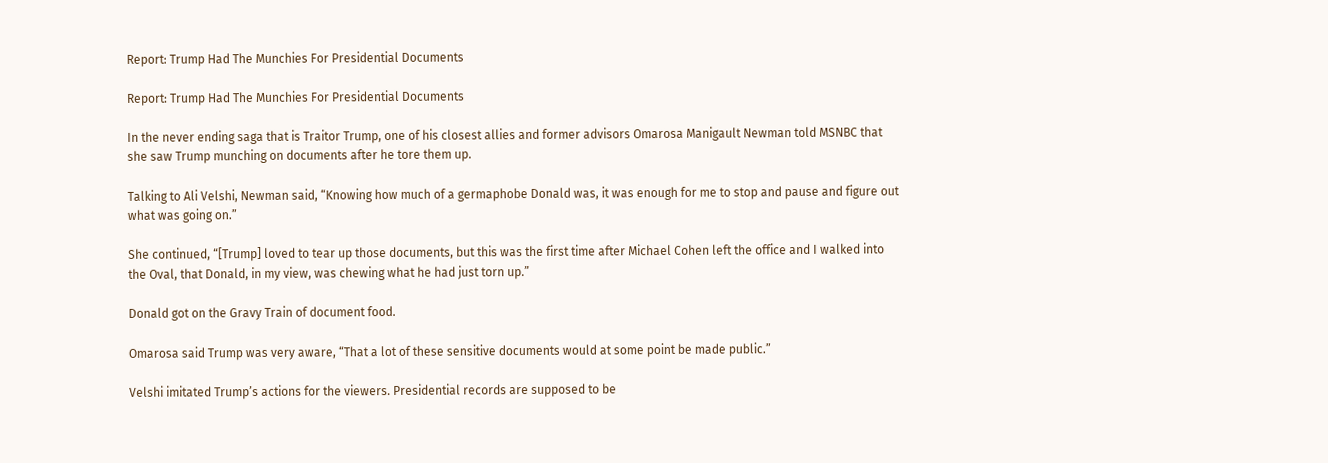Report: Trump Had The Munchies For Presidential Documents

Report: Trump Had The Munchies For Presidential Documents

In the never ending saga that is Traitor Trump, one of his closest allies and former advisors Omarosa Manigault Newman told MSNBC that she saw Trump munching on documents after he tore them up.

Talking to Ali Velshi, Newman said, “Knowing how much of a germaphobe Donald was, it was enough for me to stop and pause and figure out what was going on.”

She continued, “[Trump] loved to tear up those documents, but this was the first time after Michael Cohen left the office and I walked into the Oval, that Donald, in my view, was chewing what he had just torn up.”

Donald got on the Gravy Train of document food.

Omarosa said Trump was very aware, “That a lot of these sensitive documents would at some point be made public.”

Velshi imitated Trump’s actions for the viewers. Presidential records are supposed to be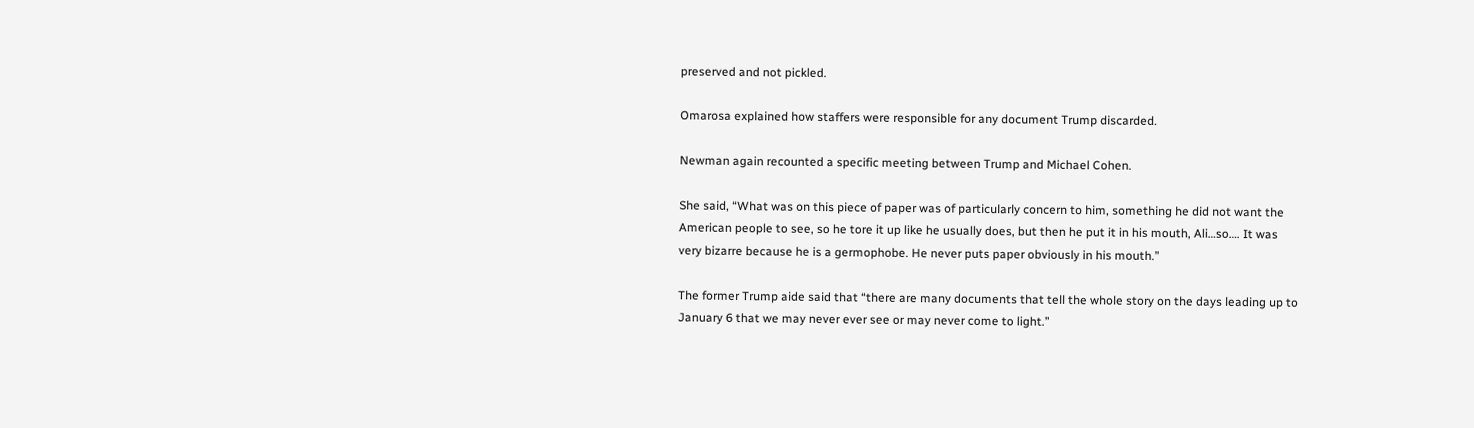preserved and not pickled.

Omarosa explained how staffers were responsible for any document Trump discarded.

Newman again recounted a specific meeting between Trump and Michael Cohen.

She said, “What was on this piece of paper was of particularly concern to him, something he did not want the American people to see, so he tore it up like he usually does, but then he put it in his mouth, Ali…so…. It was very bizarre because he is a germophobe. He never puts paper obviously in his mouth.”

The former Trump aide said that “there are many documents that tell the whole story on the days leading up to January 6 that we may never ever see or may never come to light.”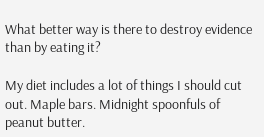What better way is there to destroy evidence than by eating it?

My diet includes a lot of things I should cut out. Maple bars. Midnight spoonfuls of peanut butter.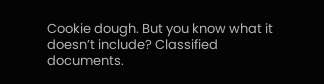Cookie dough. But you know what it doesn’t include? Classified documents.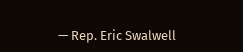— Rep. Eric Swalwell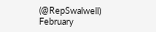(@RepSwalwell) February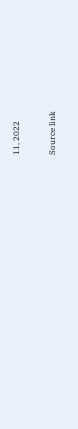11, 2022

Source link